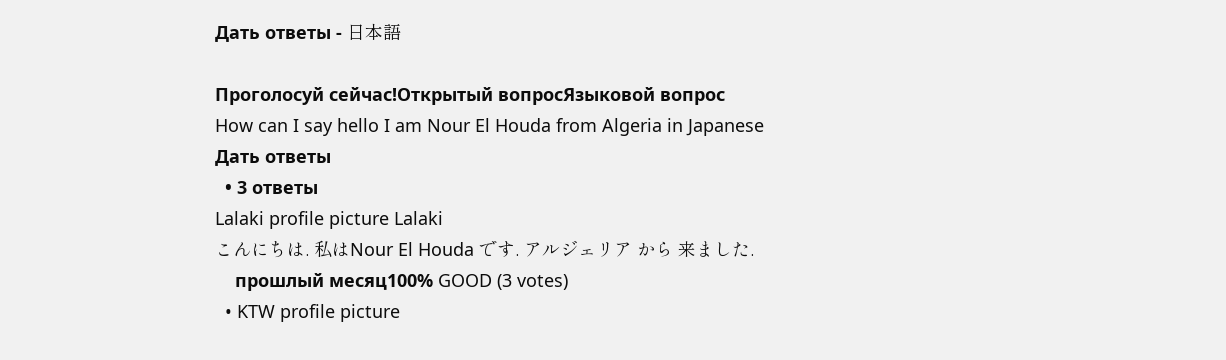Дать ответы - 日本語

Проголосуй сейчас!Открытый вопросЯзыковой вопрос
How can I say hello I am Nour El Houda from Algeria in Japanese
Дать ответы
  • 3 ответы
Lalaki profile picture Lalaki
こんにちは. 私はNour El Houda です. アルジェリア から 来ました.
    прошлый месяц100% GOOD (3 votes)
  • KTW profile picture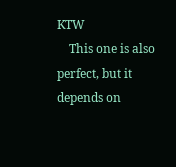KTW
    This one is also perfect, but it depends on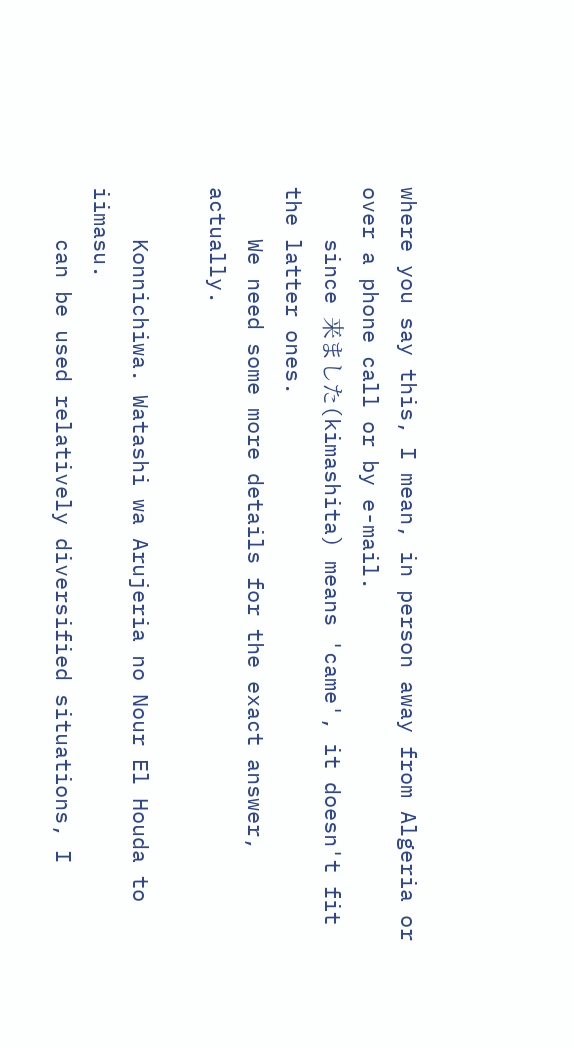where you say this, I mean, in person away from Algeria or over a phone call or by e-mail.
    since 来ました(kimashita) means 'came', it doesn't fit the latter ones.
    We need some more details for the exact answer, actually.

    Konnichiwa. Watashi wa Arujeria no Nour El Houda to iimasu.
    can be used relatively diversified situations, I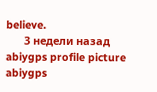believe.
      3 недели назад
abiygps profile picture abiygps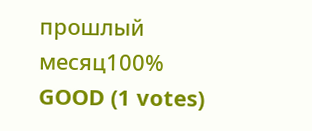прошлый месяц100% GOOD (1 votes)